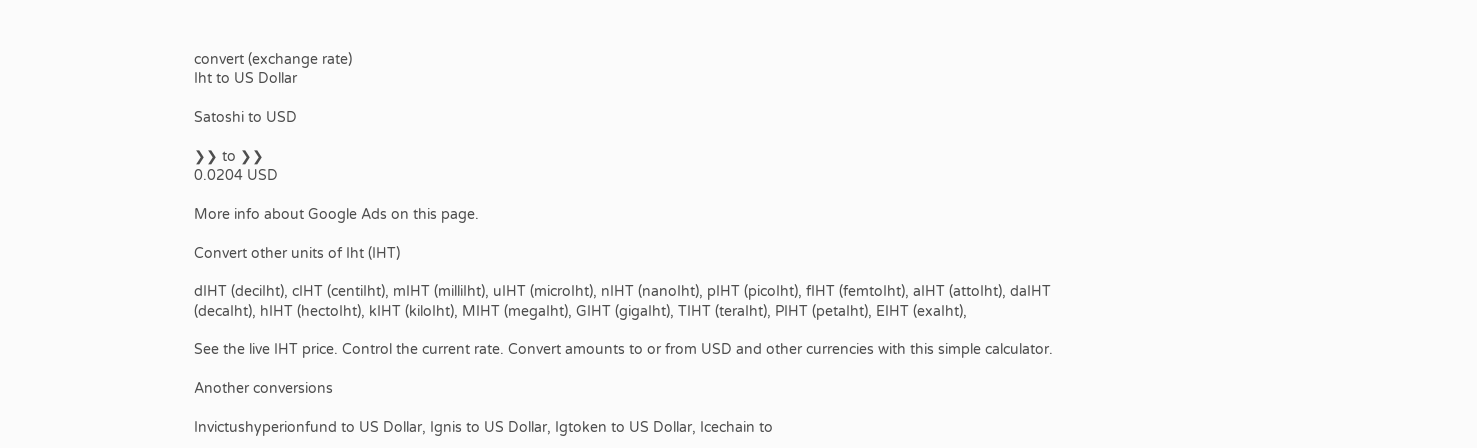convert (exchange rate)
Iht to US Dollar

Satoshi to USD

❯❯ to ❯❯
0.0204 USD

More info about Google Ads on this page.

Convert other units of Iht (IHT)

dIHT (deciIht), cIHT (centiIht), mIHT (milliIht), uIHT (microIht), nIHT (nanoIht), pIHT (picoIht), fIHT (femtoIht), aIHT (attoIht), daIHT (decaIht), hIHT (hectoIht), kIHT (kiloIht), MIHT (megaIht), GIHT (gigaIht), TIHT (teraIht), PIHT (petaIht), EIHT (exaIht),

See the live IHT price. Control the current rate. Convert amounts to or from USD and other currencies with this simple calculator.

Another conversions

Invictushyperionfund to US Dollar, Ignis to US Dollar, Igtoken to US Dollar, Icechain to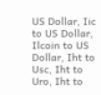US Dollar, Iic to US Dollar, Ilcoin to US Dollar, Iht to Usc, Iht to Uro, Iht to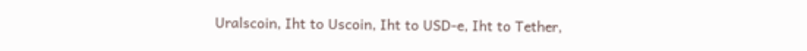Uralscoin, Iht to Uscoin, Iht to USD-e, Iht to Tether,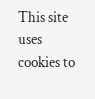This site uses cookies to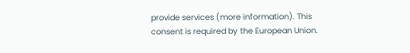provide services (more information). This consent is required by the European Union.